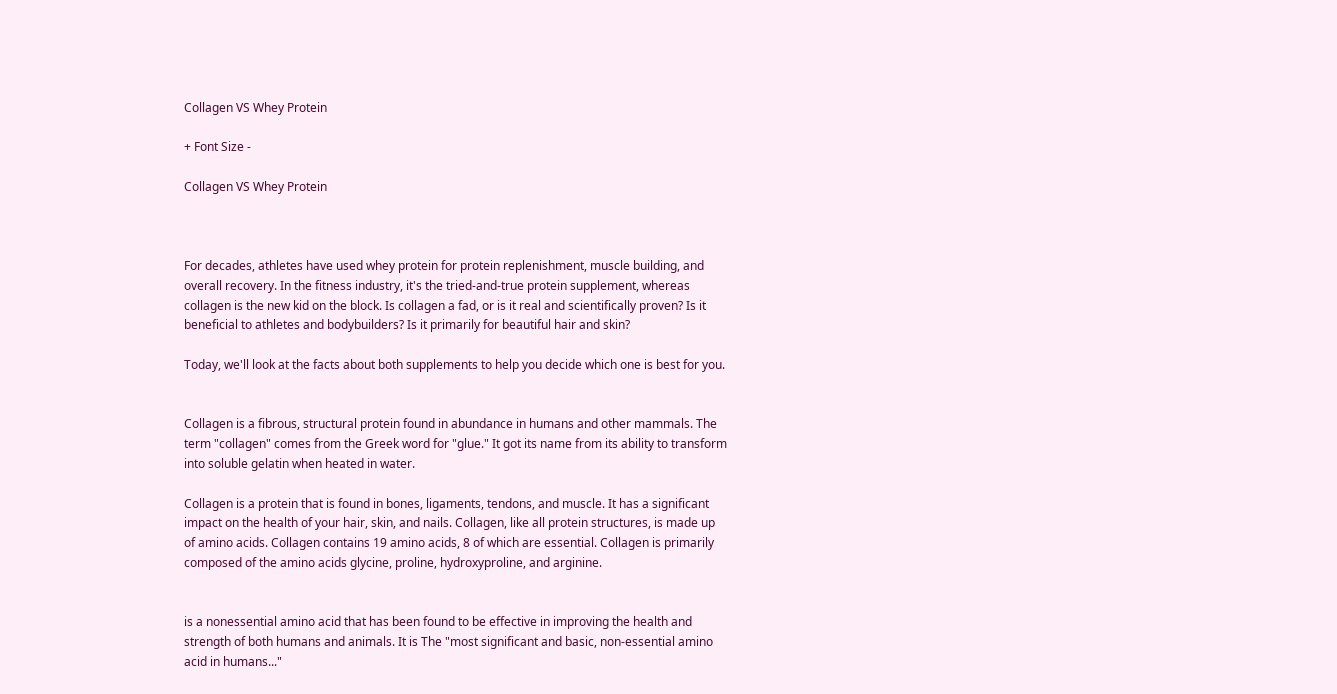Collagen VS Whey Protein

+ Font Size -

Collagen VS Whey Protein



For decades, athletes have used whey protein for protein replenishment, muscle building, and overall recovery. In the fitness industry, it's the tried-and-true protein supplement, whereas collagen is the new kid on the block. Is collagen a fad, or is it real and scientifically proven? Is it beneficial to athletes and bodybuilders? Is it primarily for beautiful hair and skin?

Today, we'll look at the facts about both supplements to help you decide which one is best for you.


Collagen is a fibrous, structural protein found in abundance in humans and other mammals. The term "collagen" comes from the Greek word for "glue." It got its name from its ability to transform into soluble gelatin when heated in water.

Collagen is a protein that is found in bones, ligaments, tendons, and muscle. It has a significant impact on the health of your hair, skin, and nails. Collagen, like all protein structures, is made up of amino acids. Collagen contains 19 amino acids, 8 of which are essential. Collagen is primarily composed of the amino acids glycine, proline, hydroxyproline, and arginine.


is a nonessential amino acid that has been found to be effective in improving the health and strength of both humans and animals. It is The "most significant and basic, non-essential amino acid in humans..."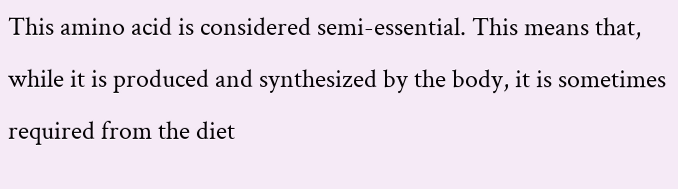This amino acid is considered semi-essential. This means that, while it is produced and synthesized by the body, it is sometimes required from the diet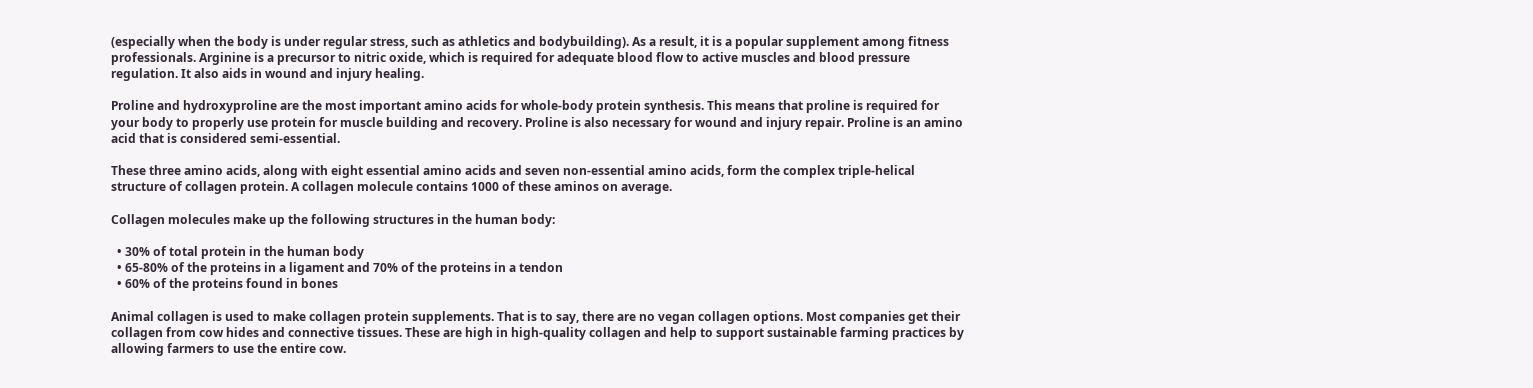(especially when the body is under regular stress, such as athletics and bodybuilding). As a result, it is a popular supplement among fitness professionals. Arginine is a precursor to nitric oxide, which is required for adequate blood flow to active muscles and blood pressure regulation. It also aids in wound and injury healing.

Proline and hydroxyproline are the most important amino acids for whole-body protein synthesis. This means that proline is required for your body to properly use protein for muscle building and recovery. Proline is also necessary for wound and injury repair. Proline is an amino acid that is considered semi-essential.

These three amino acids, along with eight essential amino acids and seven non-essential amino acids, form the complex triple-helical structure of collagen protein. A collagen molecule contains 1000 of these aminos on average.

Collagen molecules make up the following structures in the human body:

  • 30% of total protein in the human body
  • 65-80% of the proteins in a ligament and 70% of the proteins in a tendon
  • 60% of the proteins found in bones

Animal collagen is used to make collagen protein supplements. That is to say, there are no vegan collagen options. Most companies get their collagen from cow hides and connective tissues. These are high in high-quality collagen and help to support sustainable farming practices by allowing farmers to use the entire cow.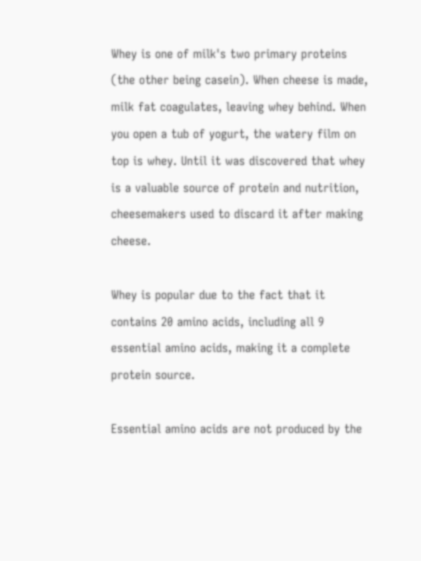Whey is one of milk's two primary proteins (the other being casein). When cheese is made, milk fat coagulates, leaving whey behind. When you open a tub of yogurt, the watery film on top is whey. Until it was discovered that whey is a valuable source of protein and nutrition, cheesemakers used to discard it after making cheese.

Whey is popular due to the fact that it contains 20 amino acids, including all 9 essential amino acids, making it a complete protein source.

Essential amino acids are not produced by the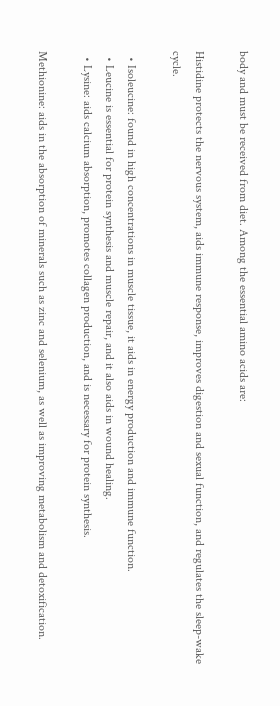body and must be received from diet. Among the essential amino acids are:

Histidine protects the nervous system, aids immune response, improves digestion and sexual function, and regulates the sleep-wake cycle.

  • Isoleucine: found in high concentrations in muscle tissue, it aids in energy production and immune function.
  • Leucine is essential for protein synthesis and muscle repair, and it also aids in wound healing.
  • Lysine: aids calcium absorption, promotes collagen production, and is necessary for protein synthesis.

Methionine: aids in the absorption of minerals such as zinc and selenium, as well as improving metabolism and detoxification.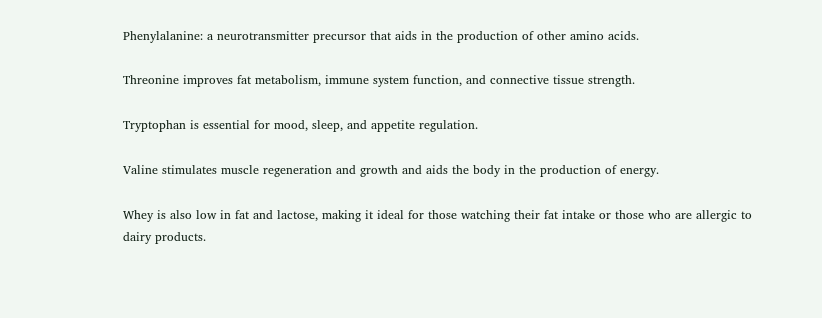Phenylalanine: a neurotransmitter precursor that aids in the production of other amino acids.

Threonine improves fat metabolism, immune system function, and connective tissue strength.

Tryptophan is essential for mood, sleep, and appetite regulation.

Valine stimulates muscle regeneration and growth and aids the body in the production of energy.

Whey is also low in fat and lactose, making it ideal for those watching their fat intake or those who are allergic to dairy products.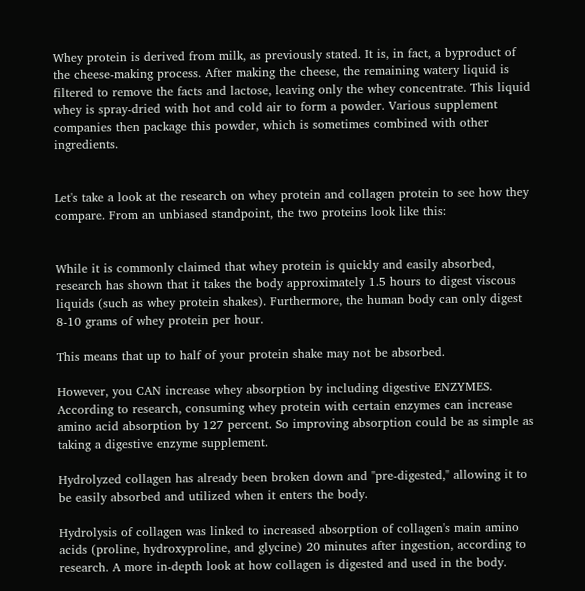Whey protein is derived from milk, as previously stated. It is, in fact, a byproduct of the cheese-making process. After making the cheese, the remaining watery liquid is filtered to remove the facts and lactose, leaving only the whey concentrate. This liquid whey is spray-dried with hot and cold air to form a powder. Various supplement companies then package this powder, which is sometimes combined with other ingredients.


Let's take a look at the research on whey protein and collagen protein to see how they compare. From an unbiased standpoint, the two proteins look like this:


While it is commonly claimed that whey protein is quickly and easily absorbed, research has shown that it takes the body approximately 1.5 hours to digest viscous liquids (such as whey protein shakes). Furthermore, the human body can only digest 8-10 grams of whey protein per hour.

This means that up to half of your protein shake may not be absorbed.

However, you CAN increase whey absorption by including digestive ENZYMES. According to research, consuming whey protein with certain enzymes can increase amino acid absorption by 127 percent. So improving absorption could be as simple as taking a digestive enzyme supplement.

Hydrolyzed collagen has already been broken down and "pre-digested," allowing it to be easily absorbed and utilized when it enters the body.

Hydrolysis of collagen was linked to increased absorption of collagen's main amino acids (proline, hydroxyproline, and glycine) 20 minutes after ingestion, according to research. A more in-depth look at how collagen is digested and used in the body.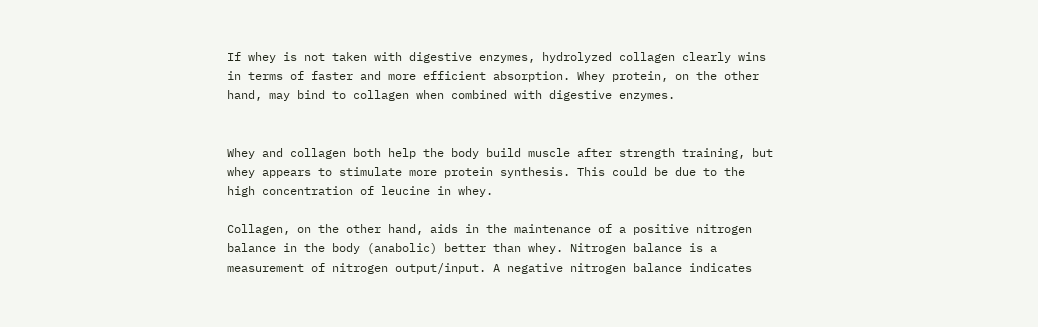If whey is not taken with digestive enzymes, hydrolyzed collagen clearly wins in terms of faster and more efficient absorption. Whey protein, on the other hand, may bind to collagen when combined with digestive enzymes.


Whey and collagen both help the body build muscle after strength training, but whey appears to stimulate more protein synthesis. This could be due to the high concentration of leucine in whey.

Collagen, on the other hand, aids in the maintenance of a positive nitrogen balance in the body (anabolic) better than whey. Nitrogen balance is a measurement of nitrogen output/input. A negative nitrogen balance indicates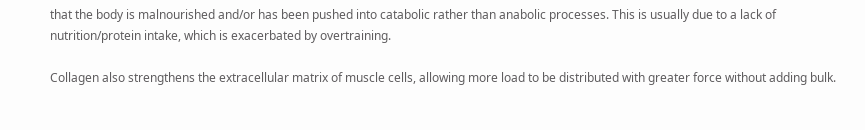that the body is malnourished and/or has been pushed into catabolic rather than anabolic processes. This is usually due to a lack of nutrition/protein intake, which is exacerbated by overtraining.

Collagen also strengthens the extracellular matrix of muscle cells, allowing more load to be distributed with greater force without adding bulk.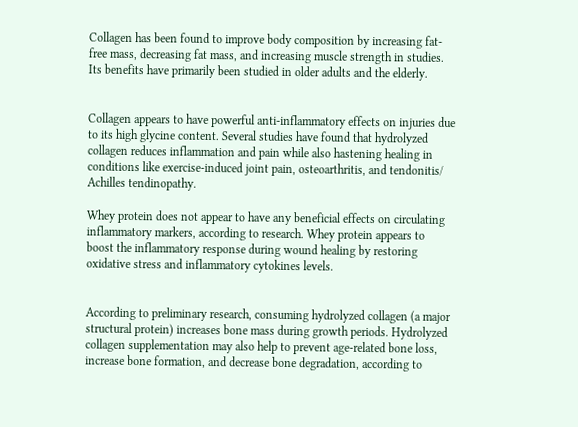Collagen has been found to improve body composition by increasing fat-free mass, decreasing fat mass, and increasing muscle strength in studies. Its benefits have primarily been studied in older adults and the elderly.


Collagen appears to have powerful anti-inflammatory effects on injuries due to its high glycine content. Several studies have found that hydrolyzed collagen reduces inflammation and pain while also hastening healing in conditions like exercise-induced joint pain, osteoarthritis, and tendonitis/ Achilles tendinopathy.

Whey protein does not appear to have any beneficial effects on circulating inflammatory markers, according to research. Whey protein appears to boost the inflammatory response during wound healing by restoring oxidative stress and inflammatory cytokines levels.


According to preliminary research, consuming hydrolyzed collagen (a major structural protein) increases bone mass during growth periods. Hydrolyzed collagen supplementation may also help to prevent age-related bone loss, increase bone formation, and decrease bone degradation, according to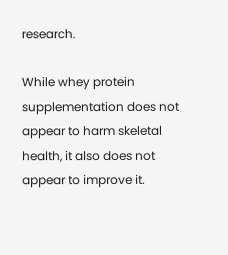research.

While whey protein supplementation does not appear to harm skeletal health, it also does not appear to improve it.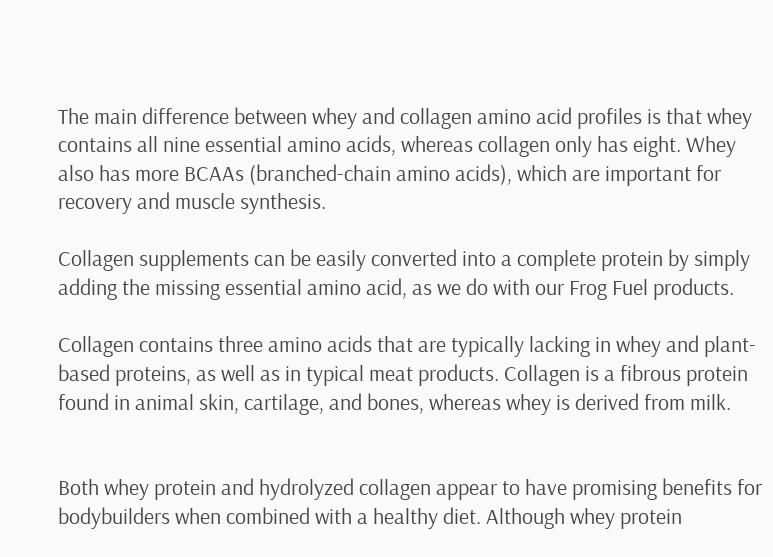The main difference between whey and collagen amino acid profiles is that whey contains all nine essential amino acids, whereas collagen only has eight. Whey also has more BCAAs (branched-chain amino acids), which are important for recovery and muscle synthesis.

Collagen supplements can be easily converted into a complete protein by simply adding the missing essential amino acid, as we do with our Frog Fuel products.

Collagen contains three amino acids that are typically lacking in whey and plant-based proteins, as well as in typical meat products. Collagen is a fibrous protein found in animal skin, cartilage, and bones, whereas whey is derived from milk.


Both whey protein and hydrolyzed collagen appear to have promising benefits for bodybuilders when combined with a healthy diet. Although whey protein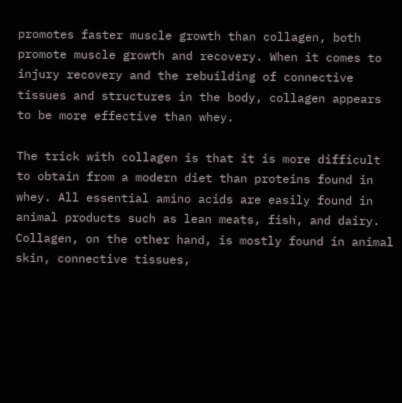promotes faster muscle growth than collagen, both promote muscle growth and recovery. When it comes to injury recovery and the rebuilding of connective tissues and structures in the body, collagen appears to be more effective than whey.

The trick with collagen is that it is more difficult to obtain from a modern diet than proteins found in whey. All essential amino acids are easily found in animal products such as lean meats, fish, and dairy. Collagen, on the other hand, is mostly found in animal skin, connective tissues,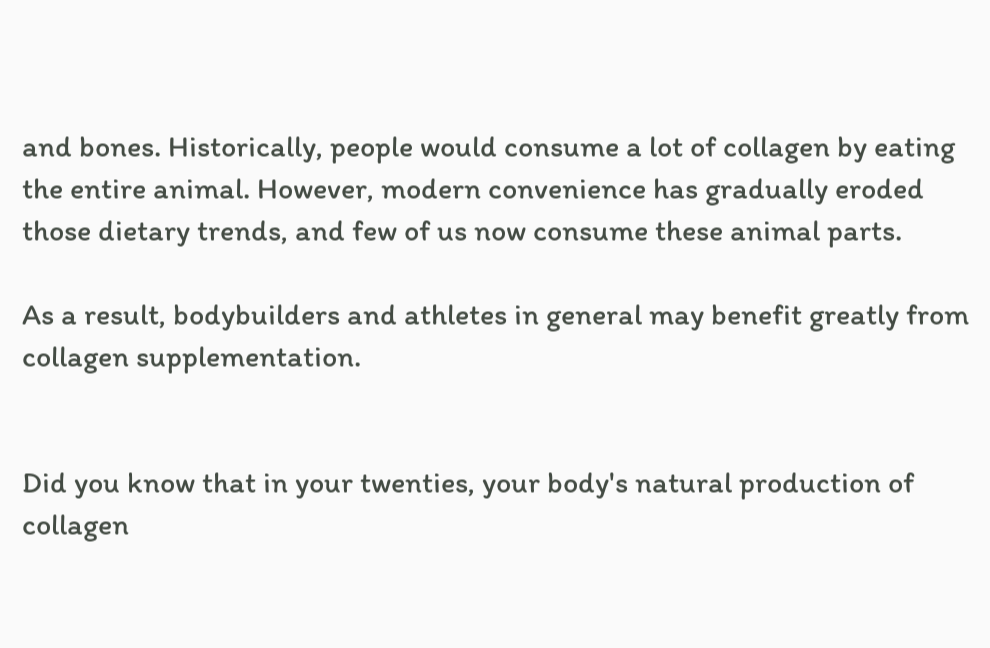and bones. Historically, people would consume a lot of collagen by eating the entire animal. However, modern convenience has gradually eroded those dietary trends, and few of us now consume these animal parts.

As a result, bodybuilders and athletes in general may benefit greatly from collagen supplementation.


Did you know that in your twenties, your body's natural production of collagen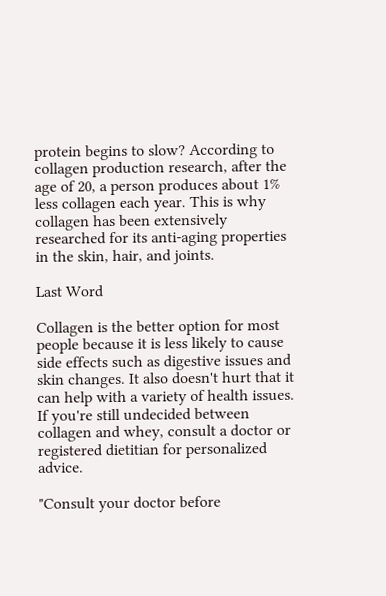protein begins to slow? According to collagen production research, after the age of 20, a person produces about 1% less collagen each year. This is why collagen has been extensively researched for its anti-aging properties in the skin, hair, and joints.

Last Word

Collagen is the better option for most people because it is less likely to cause side effects such as digestive issues and skin changes. It also doesn't hurt that it can help with a variety of health issues. If you're still undecided between collagen and whey, consult a doctor or registered dietitian for personalized advice.

"Consult your doctor before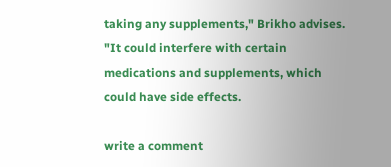taking any supplements," Brikho advises. "It could interfere with certain medications and supplements, which could have side effects.

write a comment